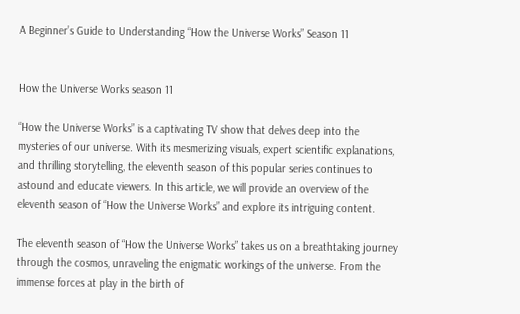A Beginner’s Guide to Understanding “How the Universe Works” Season 11


How the Universe Works season 11

“How the Universe Works” is a captivating TV show that delves deep into the mysteries of our universe. With its mesmerizing visuals, expert scientific explanations, and thrilling storytelling, the eleventh season of this popular series continues to astound and educate viewers. In this article, we will provide an overview of the eleventh season of “How the Universe Works” and explore its intriguing content.

The eleventh season of “How the Universe Works” takes us on a breathtaking journey through the cosmos, unraveling the enigmatic workings of the universe. From the immense forces at play in the birth of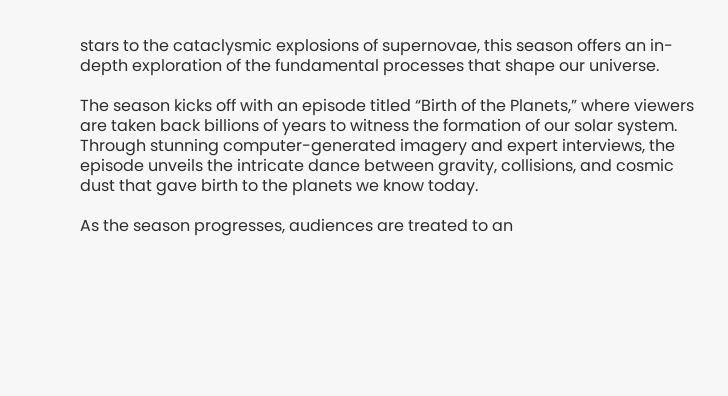stars to the cataclysmic explosions of supernovae, this season offers an in-depth exploration of the fundamental processes that shape our universe.

The season kicks off with an episode titled “Birth of the Planets,” where viewers are taken back billions of years to witness the formation of our solar system. Through stunning computer-generated imagery and expert interviews, the episode unveils the intricate dance between gravity, collisions, and cosmic dust that gave birth to the planets we know today.

As the season progresses, audiences are treated to an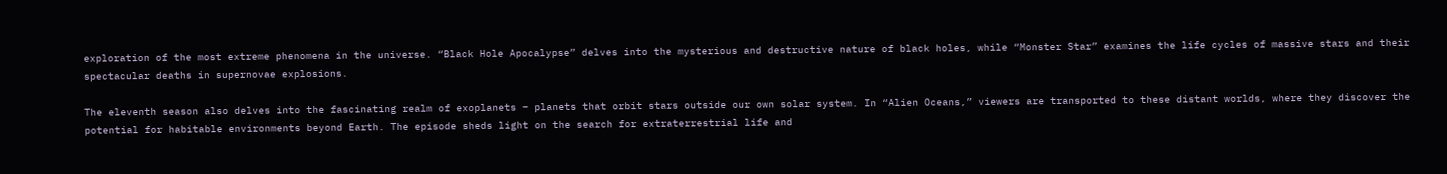exploration of the most extreme phenomena in the universe. “Black Hole Apocalypse” delves into the mysterious and destructive nature of black holes, while “Monster Star” examines the life cycles of massive stars and their spectacular deaths in supernovae explosions.

The eleventh season also delves into the fascinating realm of exoplanets – planets that orbit stars outside our own solar system. In “Alien Oceans,” viewers are transported to these distant worlds, where they discover the potential for habitable environments beyond Earth. The episode sheds light on the search for extraterrestrial life and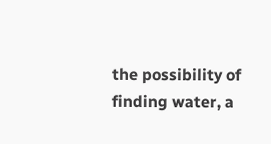the possibility of finding water, a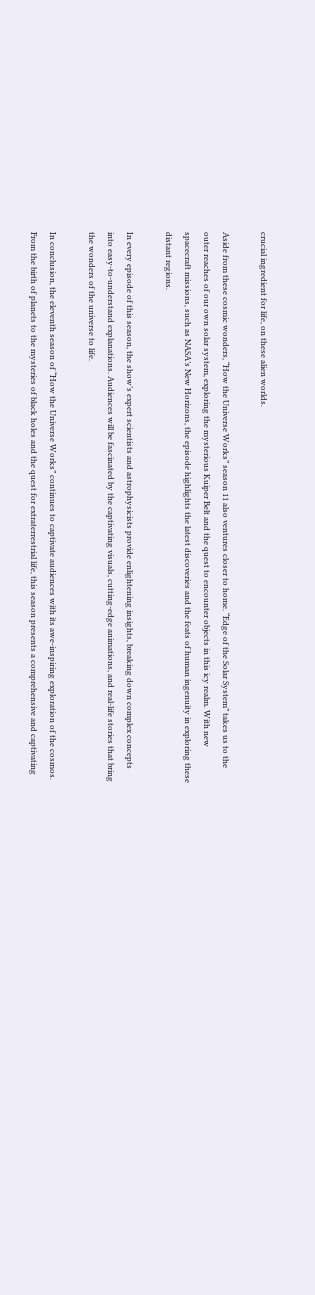crucial ingredient for life, on these alien worlds.

Aside from these cosmic wonders, “How the Universe Works” season 11 also ventures closer to home. “Edge of the Solar System” takes us to the outer reaches of our own solar system, exploring the mysterious Kuiper Belt and the quest to encounter objects in this icy realm. With new spacecraft missions, such as NASA’s New Horizons, the episode highlights the latest discoveries and the feats of human ingenuity in exploring these distant regions.

In every episode of this season, the show’s expert scientists and astrophysicists provide enlightening insights, breaking down complex concepts into easy-to-understand explanations. Audiences will be fascinated by the captivating visuals, cutting-edge animations, and real-life stories that bring the wonders of the universe to life.

In conclusion, the eleventh season of “How the Universe Works” continues to captivate audiences with its awe-inspiring exploration of the cosmos. From the birth of planets to the mysteries of black holes and the quest for extraterrestrial life, this season presents a comprehensive and captivating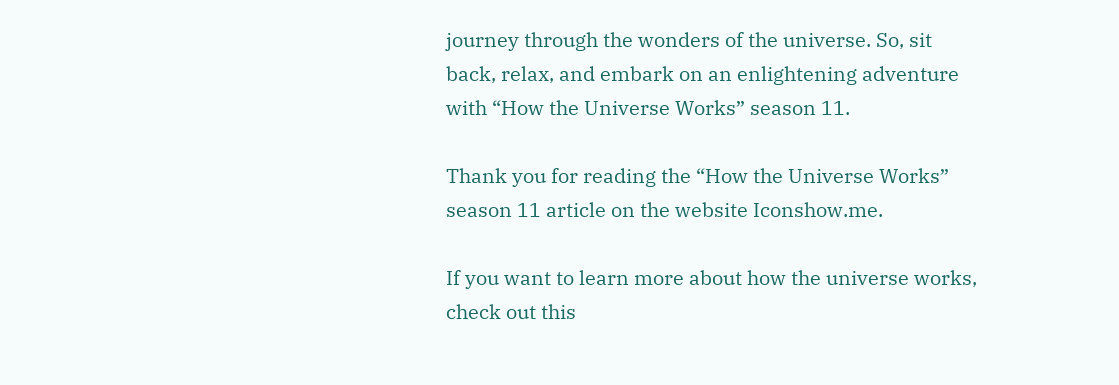journey through the wonders of the universe. So, sit back, relax, and embark on an enlightening adventure with “How the Universe Works” season 11.

Thank you for reading the “How the Universe Works” season 11 article on the website Iconshow.me.

If you want to learn more about how the universe works, check out this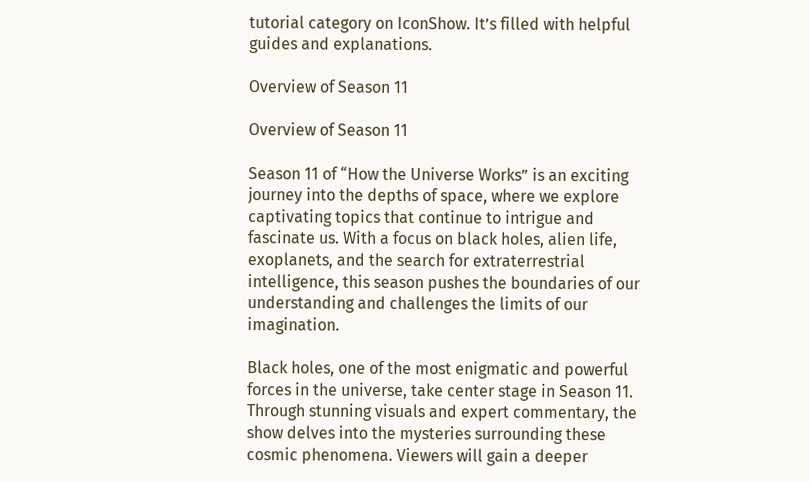tutorial category on IconShow. It’s filled with helpful guides and explanations.

Overview of Season 11

Overview of Season 11

Season 11 of “How the Universe Works” is an exciting journey into the depths of space, where we explore captivating topics that continue to intrigue and fascinate us. With a focus on black holes, alien life, exoplanets, and the search for extraterrestrial intelligence, this season pushes the boundaries of our understanding and challenges the limits of our imagination.

Black holes, one of the most enigmatic and powerful forces in the universe, take center stage in Season 11. Through stunning visuals and expert commentary, the show delves into the mysteries surrounding these cosmic phenomena. Viewers will gain a deeper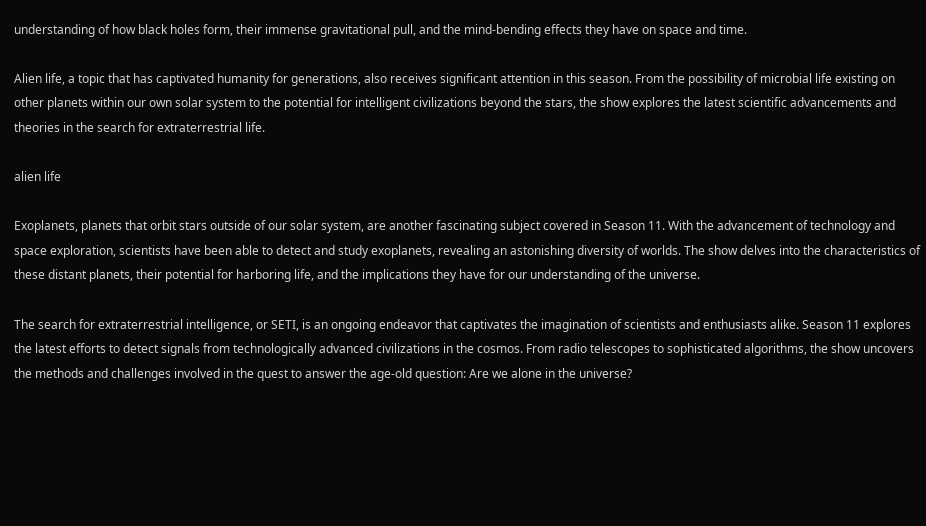understanding of how black holes form, their immense gravitational pull, and the mind-bending effects they have on space and time.

Alien life, a topic that has captivated humanity for generations, also receives significant attention in this season. From the possibility of microbial life existing on other planets within our own solar system to the potential for intelligent civilizations beyond the stars, the show explores the latest scientific advancements and theories in the search for extraterrestrial life.

alien life

Exoplanets, planets that orbit stars outside of our solar system, are another fascinating subject covered in Season 11. With the advancement of technology and space exploration, scientists have been able to detect and study exoplanets, revealing an astonishing diversity of worlds. The show delves into the characteristics of these distant planets, their potential for harboring life, and the implications they have for our understanding of the universe.

The search for extraterrestrial intelligence, or SETI, is an ongoing endeavor that captivates the imagination of scientists and enthusiasts alike. Season 11 explores the latest efforts to detect signals from technologically advanced civilizations in the cosmos. From radio telescopes to sophisticated algorithms, the show uncovers the methods and challenges involved in the quest to answer the age-old question: Are we alone in the universe?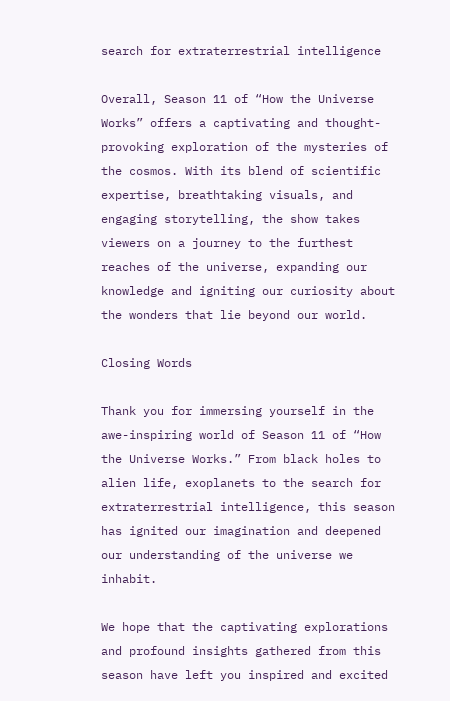search for extraterrestrial intelligence

Overall, Season 11 of “How the Universe Works” offers a captivating and thought-provoking exploration of the mysteries of the cosmos. With its blend of scientific expertise, breathtaking visuals, and engaging storytelling, the show takes viewers on a journey to the furthest reaches of the universe, expanding our knowledge and igniting our curiosity about the wonders that lie beyond our world.

Closing Words

Thank you for immersing yourself in the awe-inspiring world of Season 11 of “How the Universe Works.” From black holes to alien life, exoplanets to the search for extraterrestrial intelligence, this season has ignited our imagination and deepened our understanding of the universe we inhabit.

We hope that the captivating explorations and profound insights gathered from this season have left you inspired and excited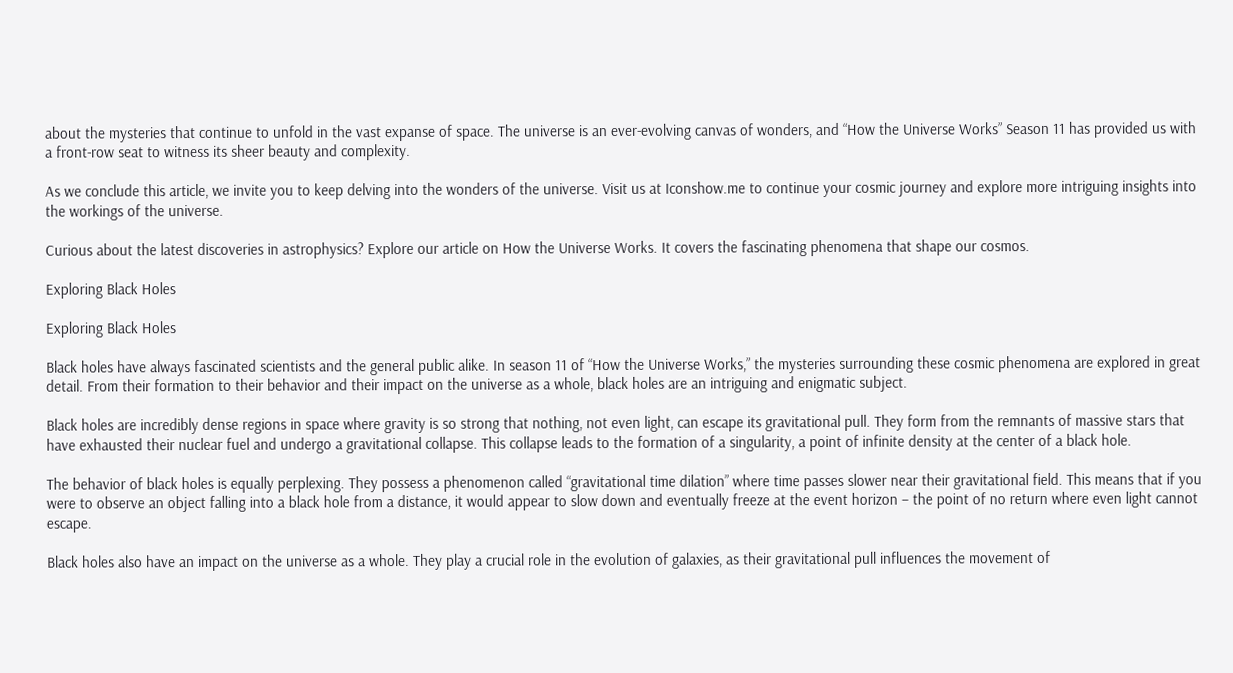about the mysteries that continue to unfold in the vast expanse of space. The universe is an ever-evolving canvas of wonders, and “How the Universe Works” Season 11 has provided us with a front-row seat to witness its sheer beauty and complexity.

As we conclude this article, we invite you to keep delving into the wonders of the universe. Visit us at Iconshow.me to continue your cosmic journey and explore more intriguing insights into the workings of the universe.

Curious about the latest discoveries in astrophysics? Explore our article on How the Universe Works. It covers the fascinating phenomena that shape our cosmos.

Exploring Black Holes

Exploring Black Holes

Black holes have always fascinated scientists and the general public alike. In season 11 of “How the Universe Works,” the mysteries surrounding these cosmic phenomena are explored in great detail. From their formation to their behavior and their impact on the universe as a whole, black holes are an intriguing and enigmatic subject.

Black holes are incredibly dense regions in space where gravity is so strong that nothing, not even light, can escape its gravitational pull. They form from the remnants of massive stars that have exhausted their nuclear fuel and undergo a gravitational collapse. This collapse leads to the formation of a singularity, a point of infinite density at the center of a black hole.

The behavior of black holes is equally perplexing. They possess a phenomenon called “gravitational time dilation” where time passes slower near their gravitational field. This means that if you were to observe an object falling into a black hole from a distance, it would appear to slow down and eventually freeze at the event horizon – the point of no return where even light cannot escape.

Black holes also have an impact on the universe as a whole. They play a crucial role in the evolution of galaxies, as their gravitational pull influences the movement of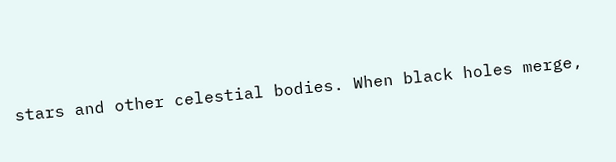stars and other celestial bodies. When black holes merge,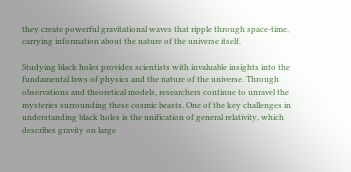they create powerful gravitational waves that ripple through space-time, carrying information about the nature of the universe itself.

Studying black holes provides scientists with invaluable insights into the fundamental laws of physics and the nature of the universe. Through observations and theoretical models, researchers continue to unravel the mysteries surrounding these cosmic beasts. One of the key challenges in understanding black holes is the unification of general relativity, which describes gravity on large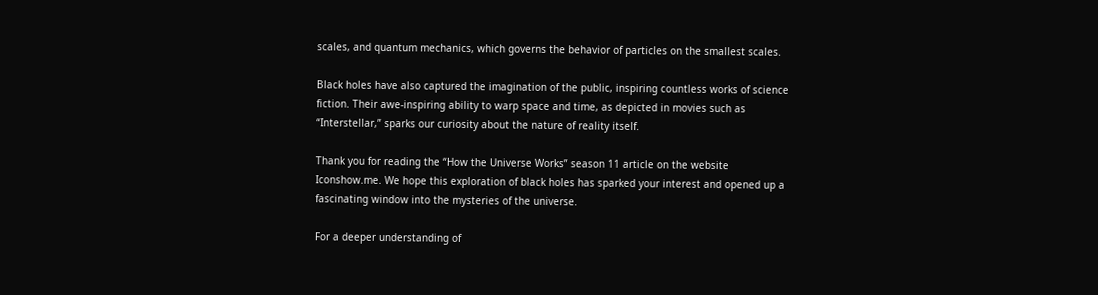scales, and quantum mechanics, which governs the behavior of particles on the smallest scales.

Black holes have also captured the imagination of the public, inspiring countless works of science fiction. Their awe-inspiring ability to warp space and time, as depicted in movies such as “Interstellar,” sparks our curiosity about the nature of reality itself.

Thank you for reading the “How the Universe Works” season 11 article on the website Iconshow.me. We hope this exploration of black holes has sparked your interest and opened up a fascinating window into the mysteries of the universe.

For a deeper understanding of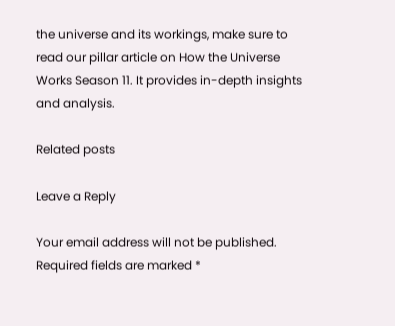the universe and its workings, make sure to read our pillar article on How the Universe Works Season 11. It provides in-depth insights and analysis.

Related posts

Leave a Reply

Your email address will not be published. Required fields are marked *